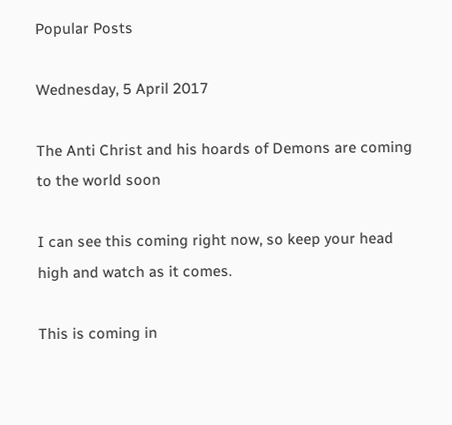Popular Posts

Wednesday, 5 April 2017

The Anti Christ and his hoards of Demons are coming to the world soon

I can see this coming right now, so keep your head high and watch as it comes.

This is coming in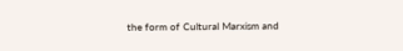the form of Cultural Marxism and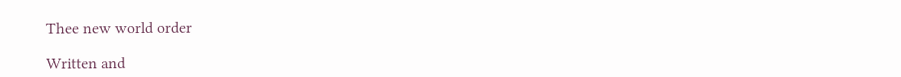Thee new world order

Written and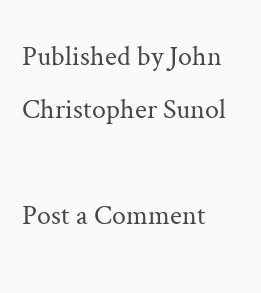Published by John Christopher Sunol

Post a Comment